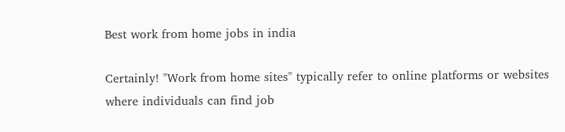Best work from home jobs in india

Certainly! "Work from home sites" typically refer to online platforms or websites where individuals can find job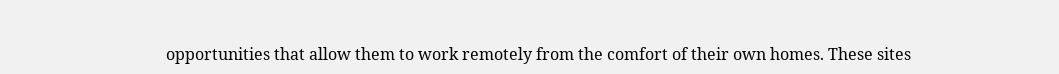opportunities that allow them to work remotely from the comfort of their own homes. These sites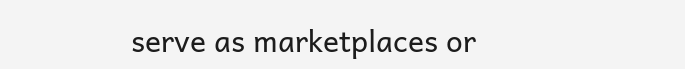serve as marketplaces or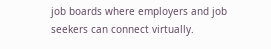job boards where employers and job seekers can connect virtually.